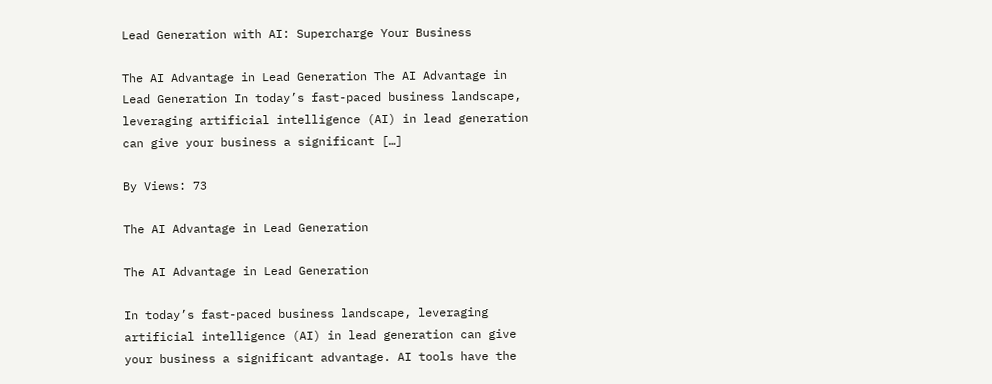Lead Generation with AI: Supercharge Your Business

The AI Advantage in Lead Generation The AI Advantage in Lead Generation In today’s fast-paced business landscape, leveraging artificial intelligence (AI) in lead generation can give your business a significant […]

By Views: 73

The AI Advantage in Lead Generation

The AI Advantage in Lead Generation

In today’s fast-paced business landscape, leveraging artificial intelligence (AI) in lead generation can give your business a significant advantage. AI tools have the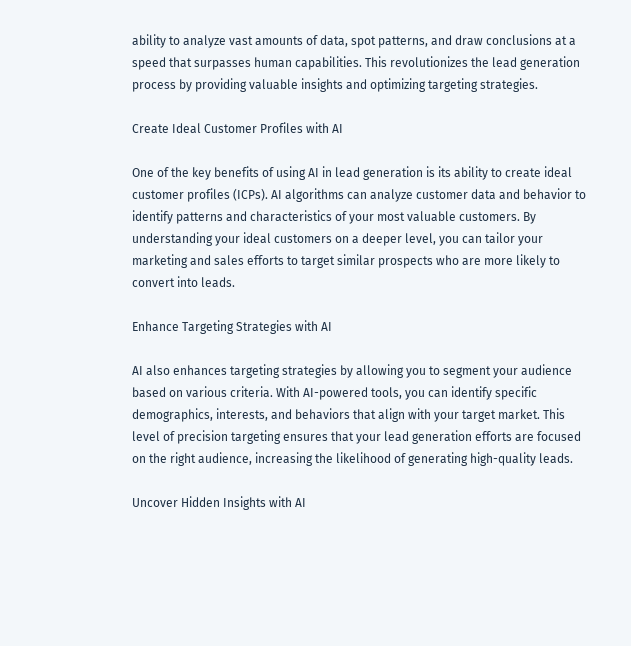ability to analyze vast amounts of data, spot patterns, and draw conclusions at a speed that surpasses human capabilities. This revolutionizes the lead generation process by providing valuable insights and optimizing targeting strategies.

Create Ideal Customer Profiles with AI

One of the key benefits of using AI in lead generation is its ability to create ideal customer profiles (ICPs). AI algorithms can analyze customer data and behavior to identify patterns and characteristics of your most valuable customers. By understanding your ideal customers on a deeper level, you can tailor your marketing and sales efforts to target similar prospects who are more likely to convert into leads.

Enhance Targeting Strategies with AI

AI also enhances targeting strategies by allowing you to segment your audience based on various criteria. With AI-powered tools, you can identify specific demographics, interests, and behaviors that align with your target market. This level of precision targeting ensures that your lead generation efforts are focused on the right audience, increasing the likelihood of generating high-quality leads.

Uncover Hidden Insights with AI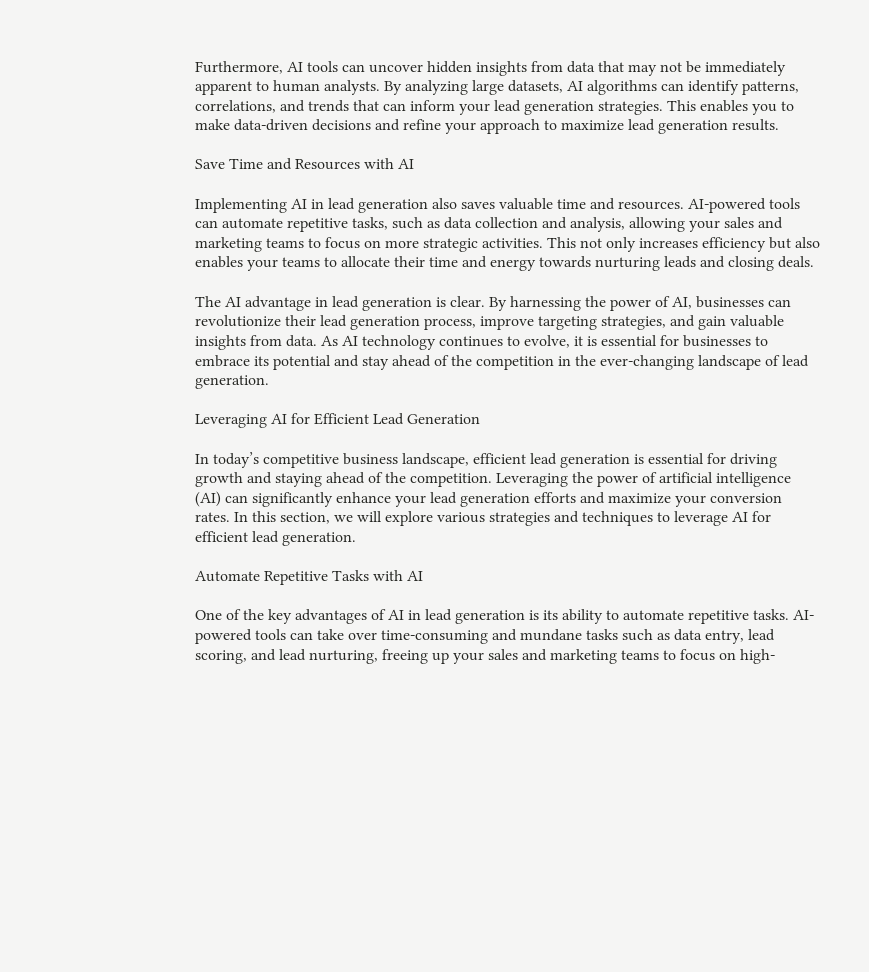Furthermore, AI tools can uncover hidden insights from data that may not be immediately apparent to human analysts. By analyzing large datasets, AI algorithms can identify patterns, correlations, and trends that can inform your lead generation strategies. This enables you to make data-driven decisions and refine your approach to maximize lead generation results.

Save Time and Resources with AI

Implementing AI in lead generation also saves valuable time and resources. AI-powered tools can automate repetitive tasks, such as data collection and analysis, allowing your sales and marketing teams to focus on more strategic activities. This not only increases efficiency but also enables your teams to allocate their time and energy towards nurturing leads and closing deals.

The AI advantage in lead generation is clear. By harnessing the power of AI, businesses can revolutionize their lead generation process, improve targeting strategies, and gain valuable insights from data. As AI technology continues to evolve, it is essential for businesses to embrace its potential and stay ahead of the competition in the ever-changing landscape of lead generation.

Leveraging AI for Efficient Lead Generation

In today’s competitive business landscape, efficient lead generation is essential for driving growth and staying ahead of the competition. Leveraging the power of artificial intelligence (AI) can significantly enhance your lead generation efforts and maximize your conversion rates. In this section, we will explore various strategies and techniques to leverage AI for efficient lead generation.

Automate Repetitive Tasks with AI

One of the key advantages of AI in lead generation is its ability to automate repetitive tasks. AI-powered tools can take over time-consuming and mundane tasks such as data entry, lead scoring, and lead nurturing, freeing up your sales and marketing teams to focus on high-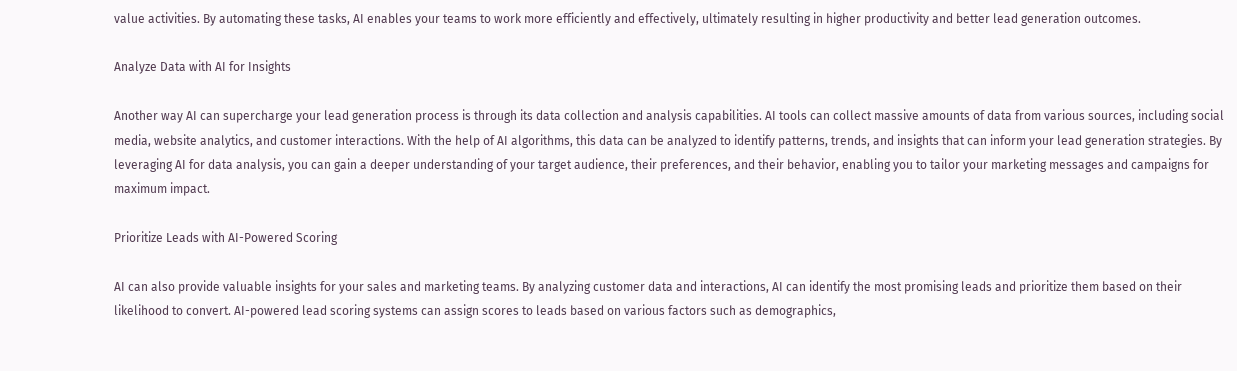value activities. By automating these tasks, AI enables your teams to work more efficiently and effectively, ultimately resulting in higher productivity and better lead generation outcomes.

Analyze Data with AI for Insights

Another way AI can supercharge your lead generation process is through its data collection and analysis capabilities. AI tools can collect massive amounts of data from various sources, including social media, website analytics, and customer interactions. With the help of AI algorithms, this data can be analyzed to identify patterns, trends, and insights that can inform your lead generation strategies. By leveraging AI for data analysis, you can gain a deeper understanding of your target audience, their preferences, and their behavior, enabling you to tailor your marketing messages and campaigns for maximum impact.

Prioritize Leads with AI-Powered Scoring

AI can also provide valuable insights for your sales and marketing teams. By analyzing customer data and interactions, AI can identify the most promising leads and prioritize them based on their likelihood to convert. AI-powered lead scoring systems can assign scores to leads based on various factors such as demographics,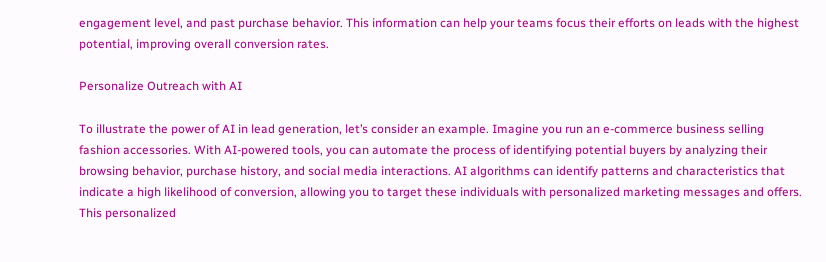engagement level, and past purchase behavior. This information can help your teams focus their efforts on leads with the highest potential, improving overall conversion rates.

Personalize Outreach with AI

To illustrate the power of AI in lead generation, let’s consider an example. Imagine you run an e-commerce business selling fashion accessories. With AI-powered tools, you can automate the process of identifying potential buyers by analyzing their browsing behavior, purchase history, and social media interactions. AI algorithms can identify patterns and characteristics that indicate a high likelihood of conversion, allowing you to target these individuals with personalized marketing messages and offers. This personalized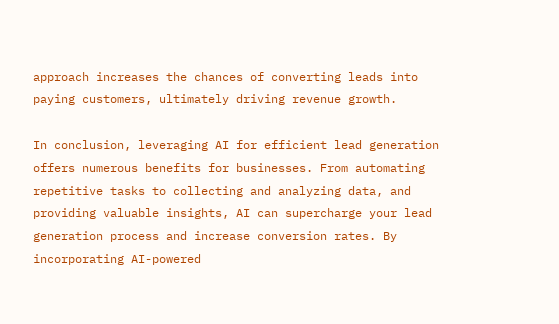approach increases the chances of converting leads into paying customers, ultimately driving revenue growth.

In conclusion, leveraging AI for efficient lead generation offers numerous benefits for businesses. From automating repetitive tasks to collecting and analyzing data, and providing valuable insights, AI can supercharge your lead generation process and increase conversion rates. By incorporating AI-powered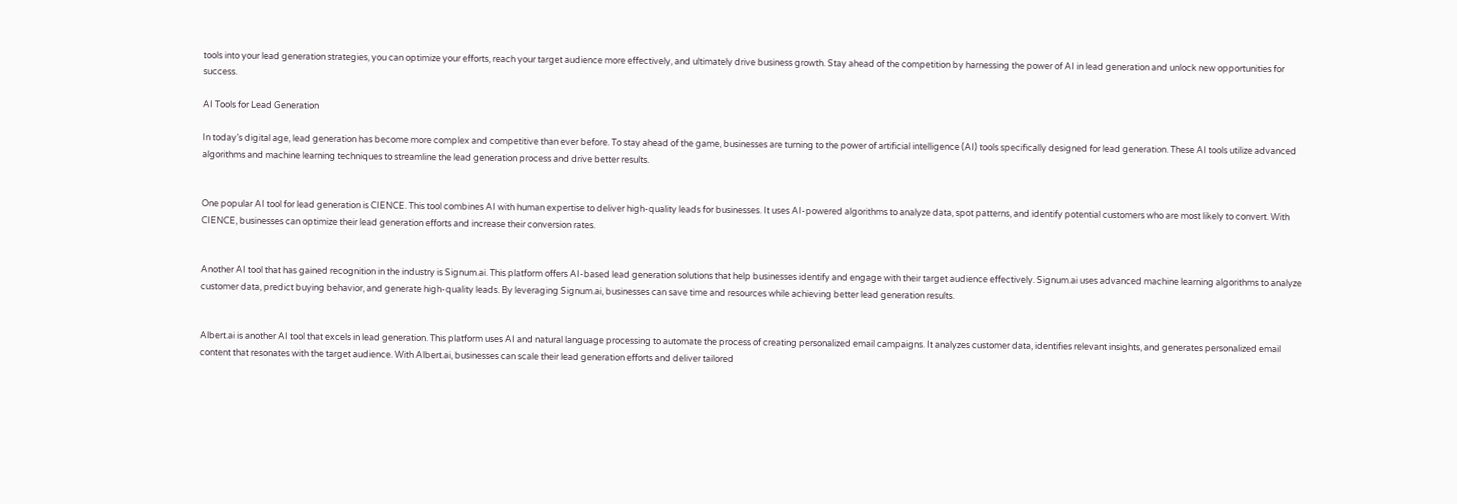tools into your lead generation strategies, you can optimize your efforts, reach your target audience more effectively, and ultimately drive business growth. Stay ahead of the competition by harnessing the power of AI in lead generation and unlock new opportunities for success.

AI Tools for Lead Generation

In today’s digital age, lead generation has become more complex and competitive than ever before. To stay ahead of the game, businesses are turning to the power of artificial intelligence (AI) tools specifically designed for lead generation. These AI tools utilize advanced algorithms and machine learning techniques to streamline the lead generation process and drive better results.


One popular AI tool for lead generation is CIENCE. This tool combines AI with human expertise to deliver high-quality leads for businesses. It uses AI-powered algorithms to analyze data, spot patterns, and identify potential customers who are most likely to convert. With CIENCE, businesses can optimize their lead generation efforts and increase their conversion rates.


Another AI tool that has gained recognition in the industry is Signum.ai. This platform offers AI-based lead generation solutions that help businesses identify and engage with their target audience effectively. Signum.ai uses advanced machine learning algorithms to analyze customer data, predict buying behavior, and generate high-quality leads. By leveraging Signum.ai, businesses can save time and resources while achieving better lead generation results.


Albert.ai is another AI tool that excels in lead generation. This platform uses AI and natural language processing to automate the process of creating personalized email campaigns. It analyzes customer data, identifies relevant insights, and generates personalized email content that resonates with the target audience. With Albert.ai, businesses can scale their lead generation efforts and deliver tailored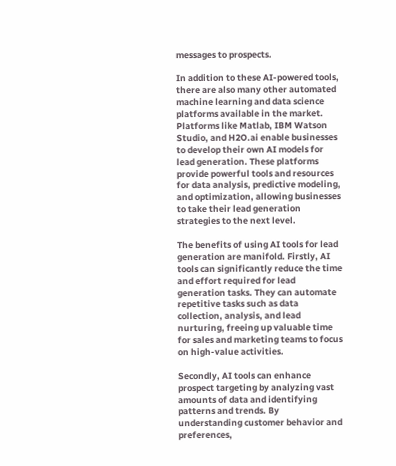messages to prospects.

In addition to these AI-powered tools, there are also many other automated machine learning and data science platforms available in the market. Platforms like Matlab, IBM Watson Studio, and H2O.ai enable businesses to develop their own AI models for lead generation. These platforms provide powerful tools and resources for data analysis, predictive modeling, and optimization, allowing businesses to take their lead generation strategies to the next level.

The benefits of using AI tools for lead generation are manifold. Firstly, AI tools can significantly reduce the time and effort required for lead generation tasks. They can automate repetitive tasks such as data collection, analysis, and lead nurturing, freeing up valuable time for sales and marketing teams to focus on high-value activities.

Secondly, AI tools can enhance prospect targeting by analyzing vast amounts of data and identifying patterns and trends. By understanding customer behavior and preferences,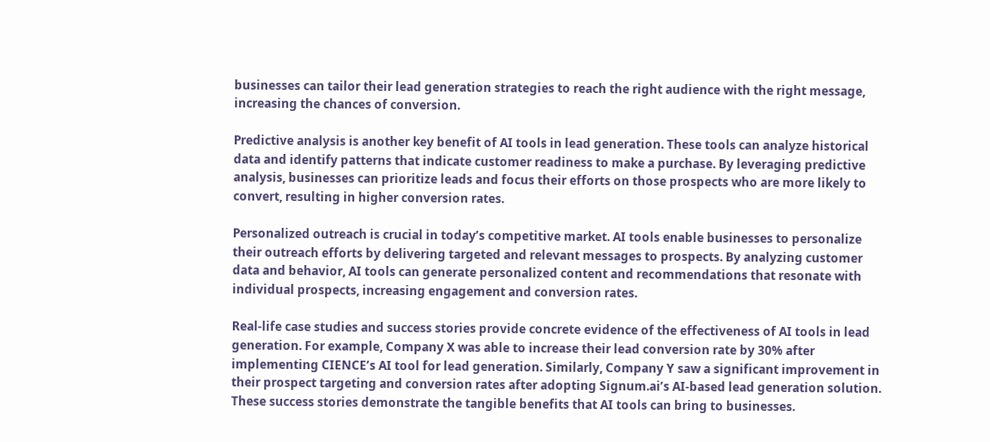businesses can tailor their lead generation strategies to reach the right audience with the right message, increasing the chances of conversion.

Predictive analysis is another key benefit of AI tools in lead generation. These tools can analyze historical data and identify patterns that indicate customer readiness to make a purchase. By leveraging predictive analysis, businesses can prioritize leads and focus their efforts on those prospects who are more likely to convert, resulting in higher conversion rates.

Personalized outreach is crucial in today’s competitive market. AI tools enable businesses to personalize their outreach efforts by delivering targeted and relevant messages to prospects. By analyzing customer data and behavior, AI tools can generate personalized content and recommendations that resonate with individual prospects, increasing engagement and conversion rates.

Real-life case studies and success stories provide concrete evidence of the effectiveness of AI tools in lead generation. For example, Company X was able to increase their lead conversion rate by 30% after implementing CIENCE’s AI tool for lead generation. Similarly, Company Y saw a significant improvement in their prospect targeting and conversion rates after adopting Signum.ai’s AI-based lead generation solution. These success stories demonstrate the tangible benefits that AI tools can bring to businesses.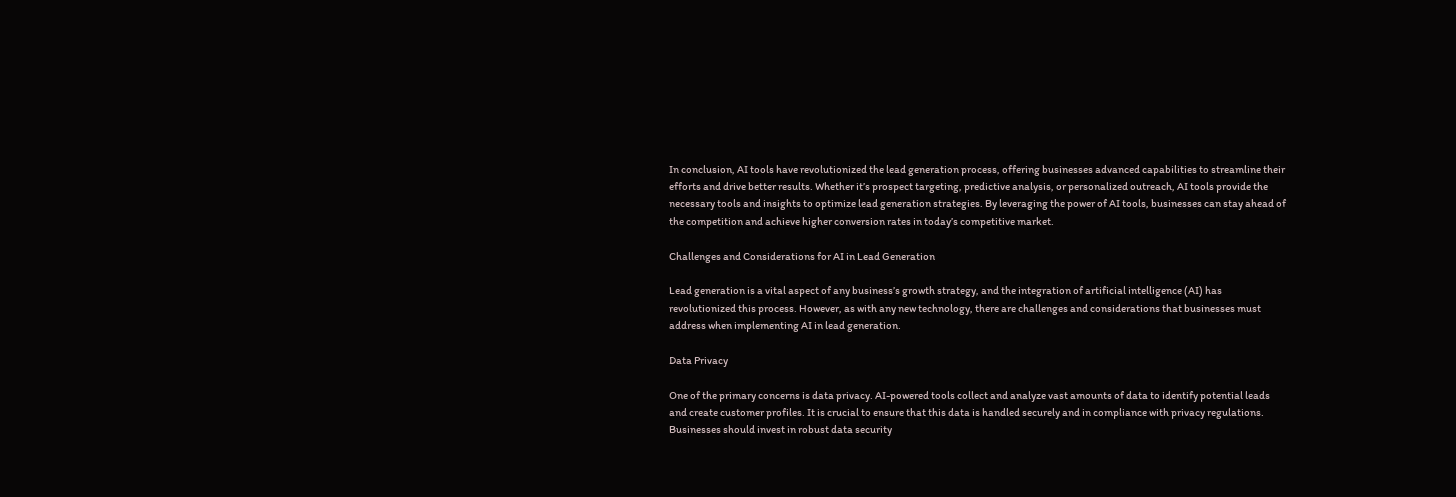In conclusion, AI tools have revolutionized the lead generation process, offering businesses advanced capabilities to streamline their efforts and drive better results. Whether it’s prospect targeting, predictive analysis, or personalized outreach, AI tools provide the necessary tools and insights to optimize lead generation strategies. By leveraging the power of AI tools, businesses can stay ahead of the competition and achieve higher conversion rates in today’s competitive market.

Challenges and Considerations for AI in Lead Generation

Lead generation is a vital aspect of any business’s growth strategy, and the integration of artificial intelligence (AI) has revolutionized this process. However, as with any new technology, there are challenges and considerations that businesses must address when implementing AI in lead generation.

Data Privacy

One of the primary concerns is data privacy. AI-powered tools collect and analyze vast amounts of data to identify potential leads and create customer profiles. It is crucial to ensure that this data is handled securely and in compliance with privacy regulations. Businesses should invest in robust data security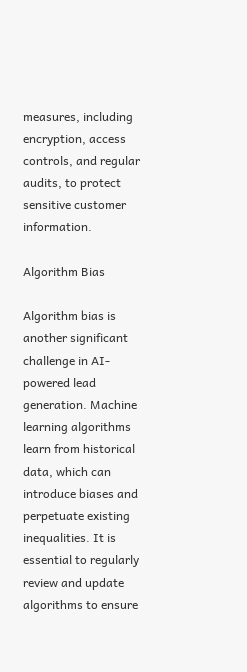measures, including encryption, access controls, and regular audits, to protect sensitive customer information.

Algorithm Bias

Algorithm bias is another significant challenge in AI-powered lead generation. Machine learning algorithms learn from historical data, which can introduce biases and perpetuate existing inequalities. It is essential to regularly review and update algorithms to ensure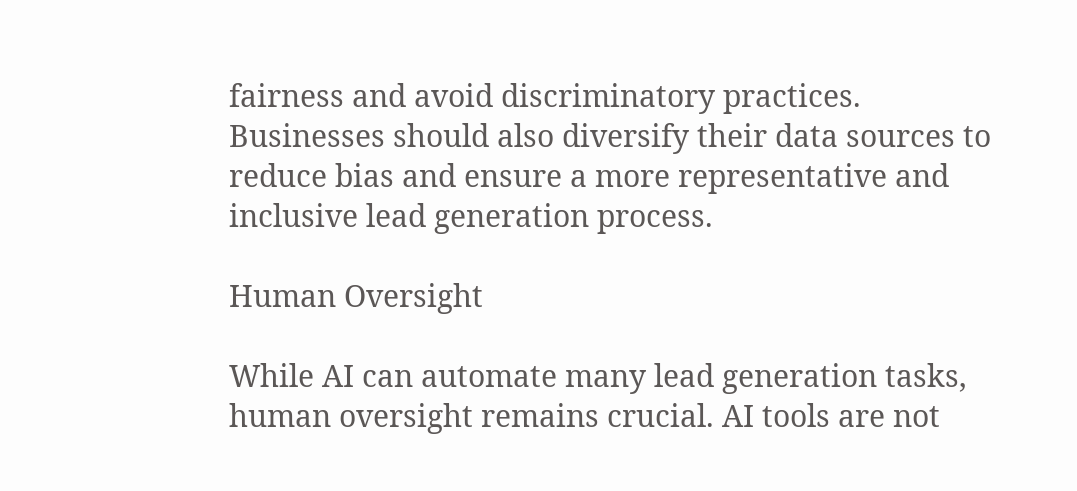fairness and avoid discriminatory practices. Businesses should also diversify their data sources to reduce bias and ensure a more representative and inclusive lead generation process.

Human Oversight

While AI can automate many lead generation tasks, human oversight remains crucial. AI tools are not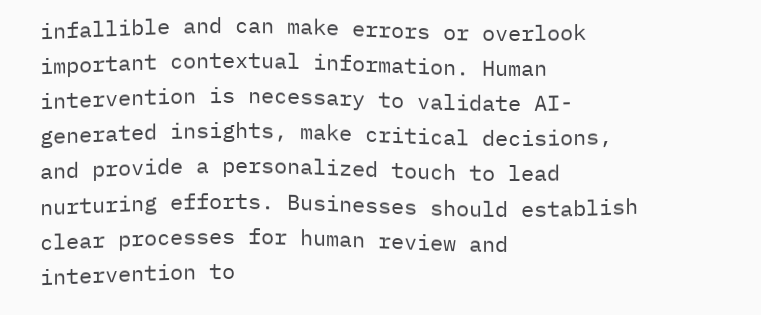infallible and can make errors or overlook important contextual information. Human intervention is necessary to validate AI-generated insights, make critical decisions, and provide a personalized touch to lead nurturing efforts. Businesses should establish clear processes for human review and intervention to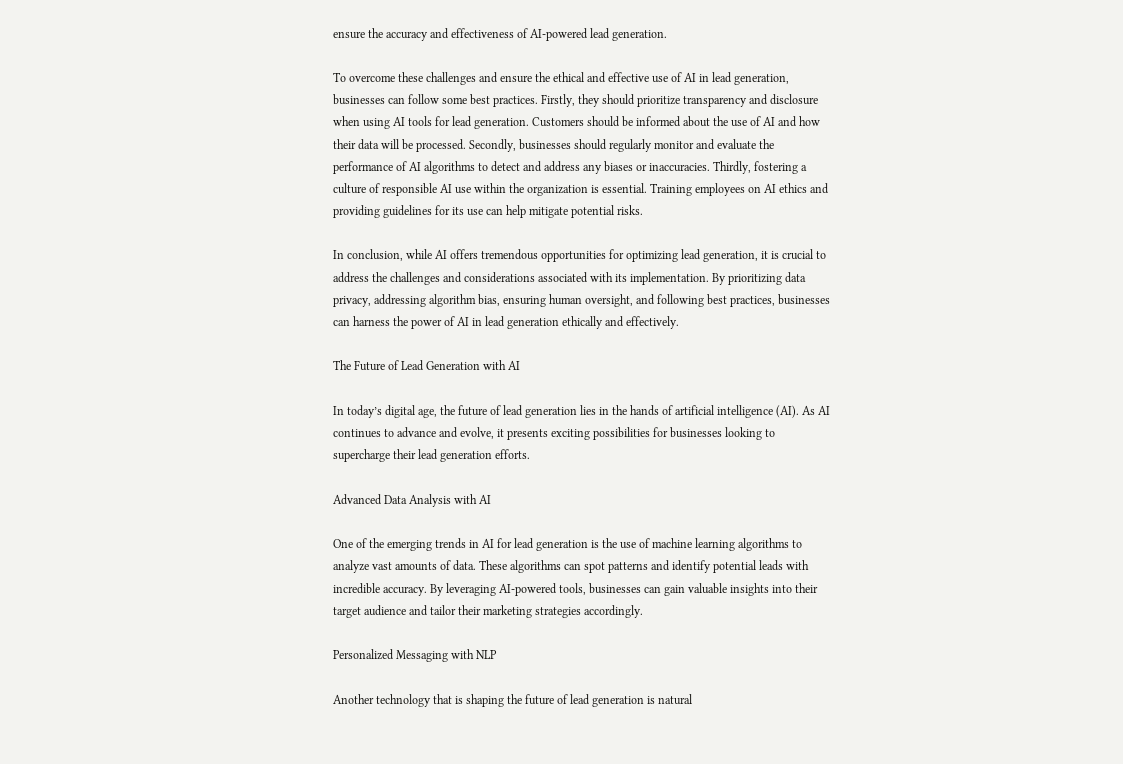ensure the accuracy and effectiveness of AI-powered lead generation.

To overcome these challenges and ensure the ethical and effective use of AI in lead generation, businesses can follow some best practices. Firstly, they should prioritize transparency and disclosure when using AI tools for lead generation. Customers should be informed about the use of AI and how their data will be processed. Secondly, businesses should regularly monitor and evaluate the performance of AI algorithms to detect and address any biases or inaccuracies. Thirdly, fostering a culture of responsible AI use within the organization is essential. Training employees on AI ethics and providing guidelines for its use can help mitigate potential risks.

In conclusion, while AI offers tremendous opportunities for optimizing lead generation, it is crucial to address the challenges and considerations associated with its implementation. By prioritizing data privacy, addressing algorithm bias, ensuring human oversight, and following best practices, businesses can harness the power of AI in lead generation ethically and effectively.

The Future of Lead Generation with AI

In today’s digital age, the future of lead generation lies in the hands of artificial intelligence (AI). As AI continues to advance and evolve, it presents exciting possibilities for businesses looking to supercharge their lead generation efforts.

Advanced Data Analysis with AI

One of the emerging trends in AI for lead generation is the use of machine learning algorithms to analyze vast amounts of data. These algorithms can spot patterns and identify potential leads with incredible accuracy. By leveraging AI-powered tools, businesses can gain valuable insights into their target audience and tailor their marketing strategies accordingly.

Personalized Messaging with NLP

Another technology that is shaping the future of lead generation is natural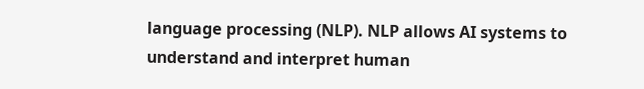language processing (NLP). NLP allows AI systems to understand and interpret human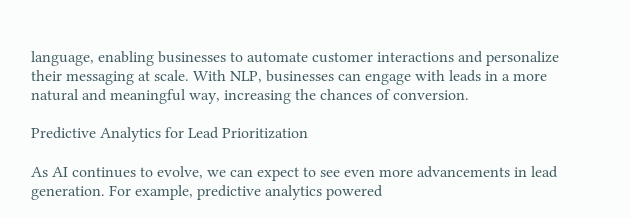language, enabling businesses to automate customer interactions and personalize their messaging at scale. With NLP, businesses can engage with leads in a more natural and meaningful way, increasing the chances of conversion.

Predictive Analytics for Lead Prioritization

As AI continues to evolve, we can expect to see even more advancements in lead generation. For example, predictive analytics powered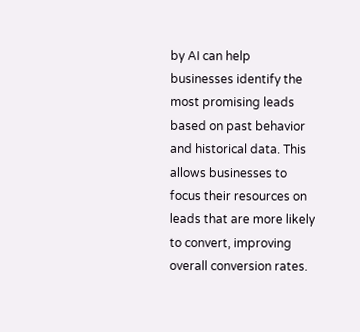by AI can help businesses identify the most promising leads based on past behavior and historical data. This allows businesses to focus their resources on leads that are more likely to convert, improving overall conversion rates.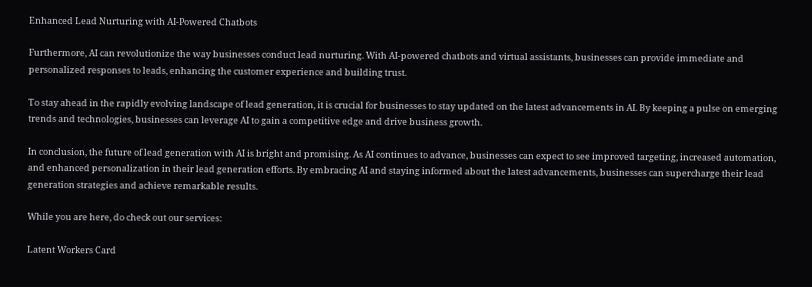Enhanced Lead Nurturing with AI-Powered Chatbots

Furthermore, AI can revolutionize the way businesses conduct lead nurturing. With AI-powered chatbots and virtual assistants, businesses can provide immediate and personalized responses to leads, enhancing the customer experience and building trust.

To stay ahead in the rapidly evolving landscape of lead generation, it is crucial for businesses to stay updated on the latest advancements in AI. By keeping a pulse on emerging trends and technologies, businesses can leverage AI to gain a competitive edge and drive business growth.

In conclusion, the future of lead generation with AI is bright and promising. As AI continues to advance, businesses can expect to see improved targeting, increased automation, and enhanced personalization in their lead generation efforts. By embracing AI and staying informed about the latest advancements, businesses can supercharge their lead generation strategies and achieve remarkable results.

While you are here, do check out our services:

Latent Workers Card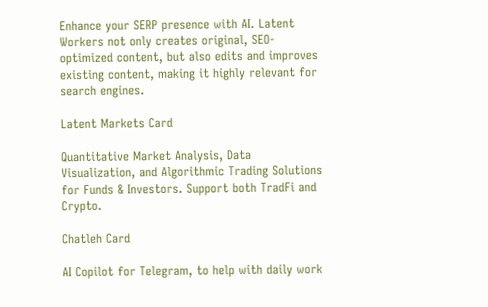Enhance your SERP presence with AI. Latent Workers not only creates original, SEO-optimized content, but also edits and improves existing content, making it highly relevant for search engines.

Latent Markets Card

Quantitative Market Analysis, Data Visualization, and Algorithmic Trading Solutions for Funds & Investors. Support both TradFi and Crypto.

Chatleh Card

AI Copilot for Telegram, to help with daily work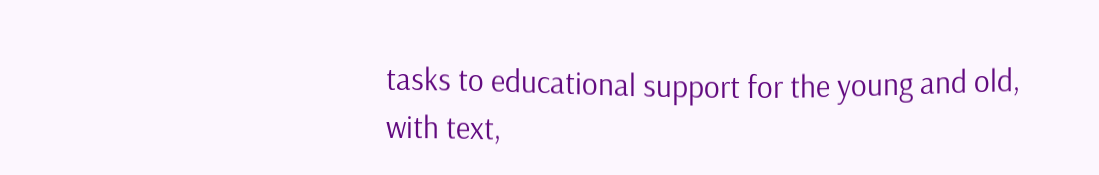tasks to educational support for the young and old, with text,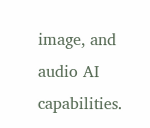image, and audio AI capabilities.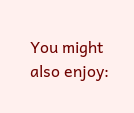You might also enjoy: